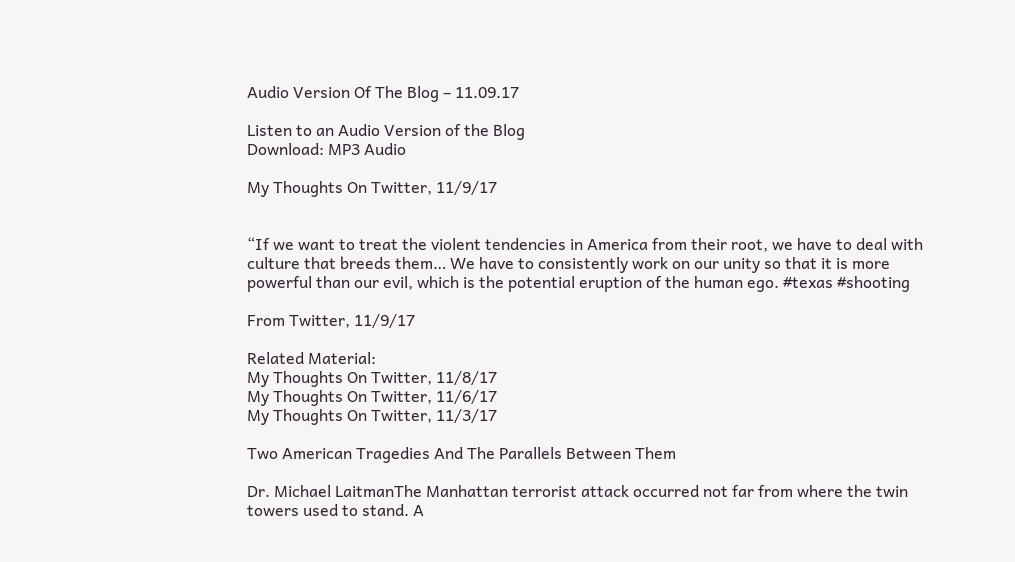Audio Version Of The Blog – 11.09.17

Listen to an Audio Version of the Blog
Download: MP3 Audio

My Thoughts On Twitter, 11/9/17


“If we want to treat the violent tendencies in America from their root, we have to deal with culture that breeds them… We have to consistently work on our unity so that it is more powerful than our evil, which is the potential eruption of the human ego. #texas #shooting

From Twitter, 11/9/17

Related Material:
My Thoughts On Twitter, 11/8/17
My Thoughts On Twitter, 11/6/17
My Thoughts On Twitter, 11/3/17

Two American Tragedies And The Parallels Between Them

Dr. Michael LaitmanThe Manhattan terrorist attack occurred not far from where the twin towers used to stand. A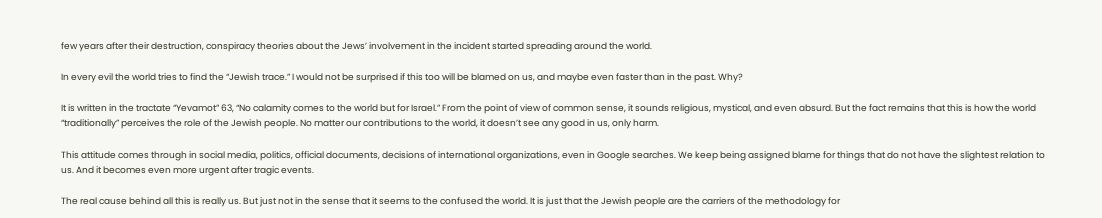few years after their destruction, conspiracy theories about the Jews’ involvement in the incident started spreading around the world.

In every evil the world tries to find the “Jewish trace.” I would not be surprised if this too will be blamed on us, and maybe even faster than in the past. Why?

It is written in the tractate “Yevamot” 63, “No calamity comes to the world but for Israel.” From the point of view of common sense, it sounds religious, mystical, and even absurd. But the fact remains that this is how the world “traditionally” perceives the role of the Jewish people. No matter our contributions to the world, it doesn’t see any good in us, only harm.

This attitude comes through in social media, politics, official documents, decisions of international organizations, even in Google searches. We keep being assigned blame for things that do not have the slightest relation to us. And it becomes even more urgent after tragic events.

The real cause behind all this is really us. But just not in the sense that it seems to the confused the world. It is just that the Jewish people are the carriers of the methodology for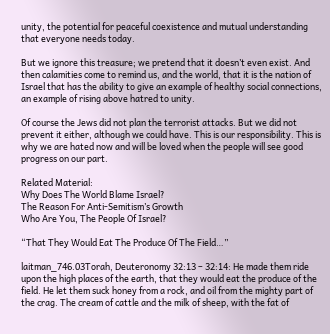unity, the potential for peaceful coexistence and mutual understanding that everyone needs today.

But we ignore this treasure; we pretend that it doesn’t even exist. And then calamities come to remind us, and the world, that it is the nation of Israel that has the ability to give an example of healthy social connections, an example of rising above hatred to unity.

Of course the Jews did not plan the terrorist attacks. But we did not prevent it either, although we could have. This is our responsibility. This is why we are hated now and will be loved when the people will see good progress on our part.

Related Material:
Why Does The World Blame Israel?
The Reason For Anti-Semitism’s Growth
Who Are You, The People Of Israel?

“That They Would Eat The Produce Of The Field…”

laitman_746.03Torah, Deuteronomy 32:13 – 32:14: He made them ride upon the high places of the earth, that they would eat the produce of the field. He let them suck honey from a rock, and oil from the mighty part of the crag. The cream of cattle and the milk of sheep, with the fat of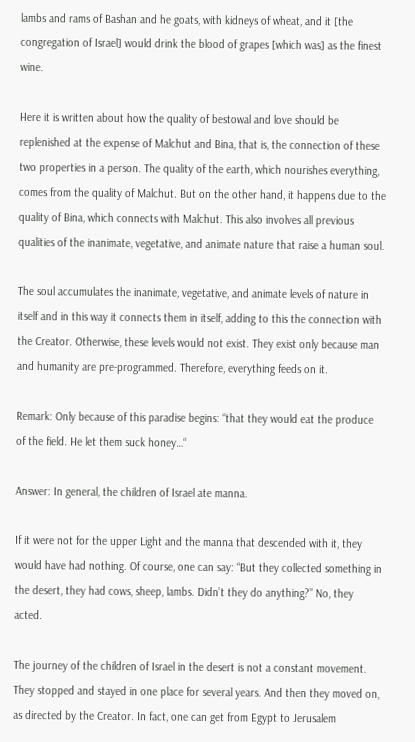lambs and rams of Bashan and he goats, with kidneys of wheat, and it [the congregation of Israel] would drink the blood of grapes [which was] as the finest wine.

Here it is written about how the quality of bestowal and love should be replenished at the expense of Malchut and Bina, that is, the connection of these two properties in a person. The quality of the earth, which nourishes everything, comes from the quality of Malchut. But on the other hand, it happens due to the quality of Bina, which connects with Malchut. This also involves all previous qualities of the inanimate, vegetative, and animate nature that raise a human soul.

The soul accumulates the inanimate, vegetative, and animate levels of nature in itself and in this way it connects them in itself, adding to this the connection with the Creator. Otherwise, these levels would not exist. They exist only because man and humanity are pre-programmed. Therefore, everything feeds on it.

Remark: Only because of this paradise begins: “that they would eat the produce of the field. He let them suck honey…“

Answer: In general, the children of Israel ate manna.

If it were not for the upper Light and the manna that descended with it, they would have had nothing. Of course, one can say: “But they collected something in the desert, they had cows, sheep, lambs. Didn’t they do anything?” No, they acted.

The journey of the children of Israel in the desert is not a constant movement. They stopped and stayed in one place for several years. And then they moved on, as directed by the Creator. In fact, one can get from Egypt to Jerusalem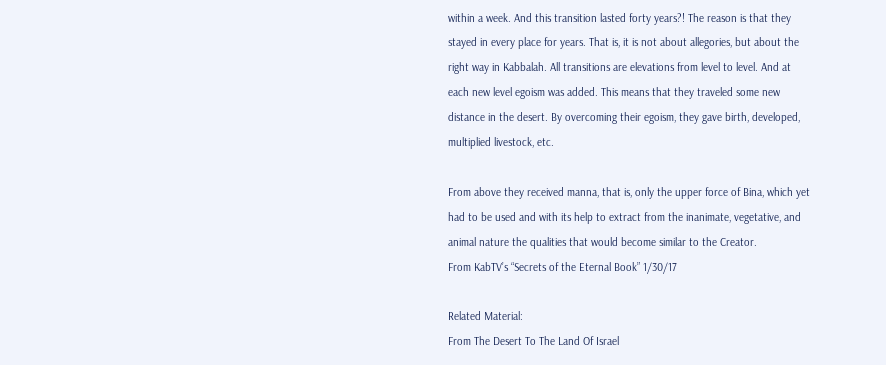within a week. And this transition lasted forty years?! The reason is that they stayed in every place for years. That is, it is not about allegories, but about the right way in Kabbalah. All transitions are elevations from level to level. And at each new level egoism was added. This means that they traveled some new distance in the desert. By overcoming their egoism, they gave birth, developed, multiplied livestock, etc.

From above they received manna, that is, only the upper force of Bina, which yet had to be used and with its help to extract from the inanimate, vegetative, and animal nature the qualities that would become similar to the Creator.
From KabTV’s “Secrets of the Eternal Book” 1/30/17

Related Material:
From The Desert To The Land Of Israel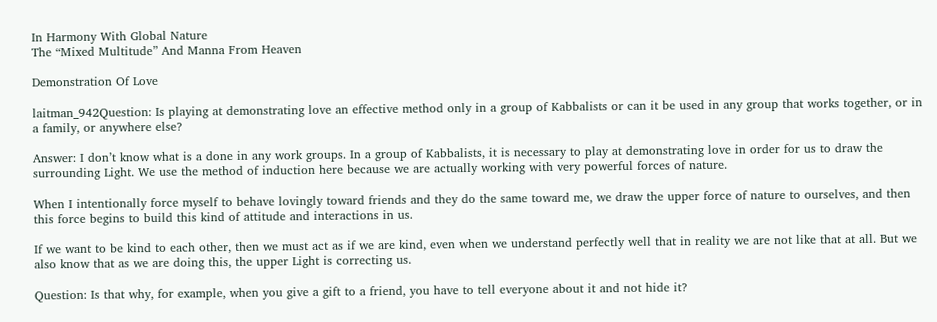In Harmony With Global Nature
The “Mixed Multitude” And Manna From Heaven

Demonstration Of Love

laitman_942Question: Is playing at demonstrating love an effective method only in a group of Kabbalists or can it be used in any group that works together, or in a family, or anywhere else?

Answer: I don’t know what is a done in any work groups. In a group of Kabbalists, it is necessary to play at demonstrating love in order for us to draw the surrounding Light. We use the method of induction here because we are actually working with very powerful forces of nature.

When I intentionally force myself to behave lovingly toward friends and they do the same toward me, we draw the upper force of nature to ourselves, and then this force begins to build this kind of attitude and interactions in us.

If we want to be kind to each other, then we must act as if we are kind, even when we understand perfectly well that in reality we are not like that at all. But we also know that as we are doing this, the upper Light is correcting us.

Question: Is that why, for example, when you give a gift to a friend, you have to tell everyone about it and not hide it?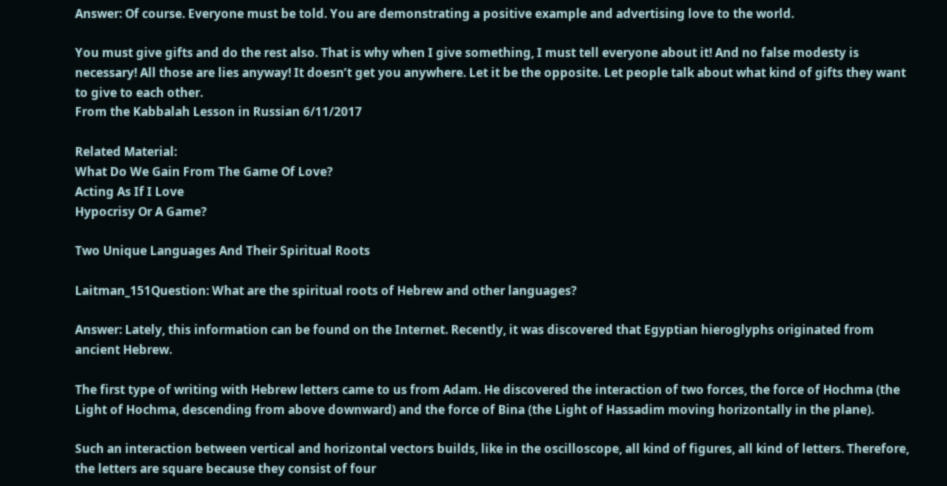Answer: Of course. Everyone must be told. You are demonstrating a positive example and advertising love to the world.

You must give gifts and do the rest also. That is why when I give something, I must tell everyone about it! And no false modesty is necessary! All those are lies anyway! It doesn’t get you anywhere. Let it be the opposite. Let people talk about what kind of gifts they want to give to each other.
From the Kabbalah Lesson in Russian 6/11/2017

Related Material:
What Do We Gain From The Game Of Love?
Acting As If I Love
Hypocrisy Or A Game?

Two Unique Languages And Their Spiritual Roots

Laitman_151Question: What are the spiritual roots of Hebrew and other languages?

Answer: Lately, this information can be found on the Internet. Recently, it was discovered that Egyptian hieroglyphs originated from ancient Hebrew.

The first type of writing with Hebrew letters came to us from Adam. He discovered the interaction of two forces, the force of Hochma (the Light of Hochma, descending from above downward) and the force of Bina (the Light of Hassadim moving horizontally in the plane).

Such an interaction between vertical and horizontal vectors builds, like in the oscilloscope, all kind of figures, all kind of letters. Therefore, the letters are square because they consist of four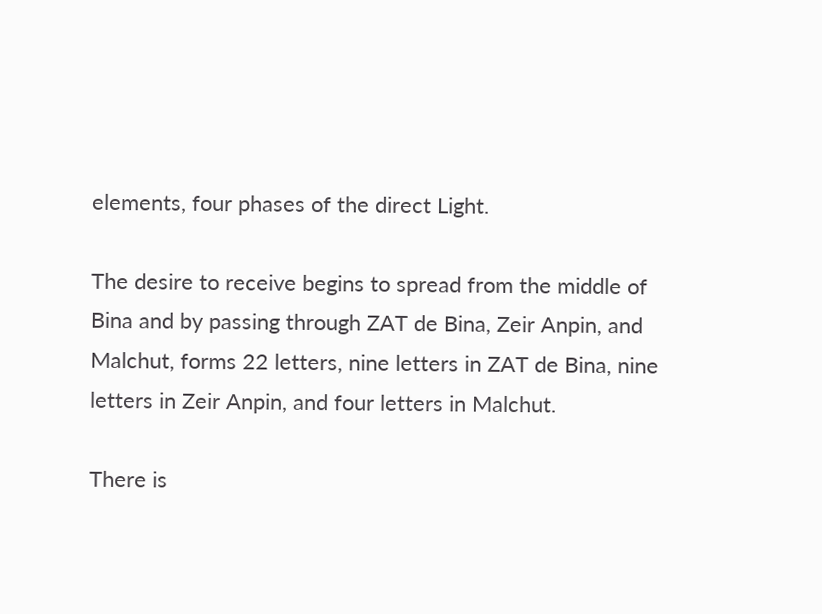elements, four phases of the direct Light.

The desire to receive begins to spread from the middle of Bina and by passing through ZAT de Bina, Zeir Anpin, and Malchut, forms 22 letters, nine letters in ZAT de Bina, nine letters in Zeir Anpin, and four letters in Malchut.

There is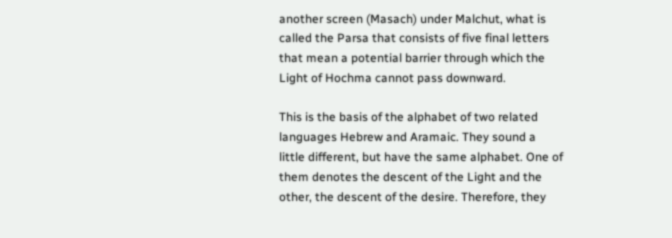another screen (Masach) under Malchut, what is called the Parsa that consists of five final letters that mean a potential barrier through which the Light of Hochma cannot pass downward.

This is the basis of the alphabet of two related languages Hebrew and Aramaic. They sound a little different, but have the same alphabet. One of them denotes the descent of the Light and the other, the descent of the desire. Therefore, they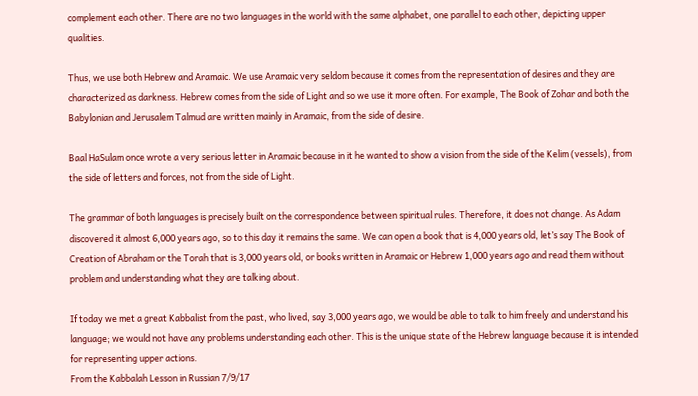complement each other. There are no two languages in the world with the same alphabet, one parallel to each other, depicting upper qualities.

Thus, we use both Hebrew and Aramaic. We use Aramaic very seldom because it comes from the representation of desires and they are characterized as darkness. Hebrew comes from the side of Light and so we use it more often. For example, The Book of Zohar and both the Babylonian and Jerusalem Talmud are written mainly in Aramaic, from the side of desire.

Baal HaSulam once wrote a very serious letter in Aramaic because in it he wanted to show a vision from the side of the Kelim (vessels), from the side of letters and forces, not from the side of Light.

The grammar of both languages is precisely built on the correspondence between spiritual rules. Therefore, it does not change. As Adam discovered it almost 6,000 years ago, so to this day it remains the same. We can open a book that is 4,000 years old, let’s say The Book of Creation of Abraham or the Torah that is 3,000 years old, or books written in Aramaic or Hebrew 1,000 years ago and read them without problem and understanding what they are talking about.

If today we met a great Kabbalist from the past, who lived, say 3,000 years ago, we would be able to talk to him freely and understand his language; we would not have any problems understanding each other. This is the unique state of the Hebrew language because it is intended for representing upper actions.
From the Kabbalah Lesson in Russian 7/9/17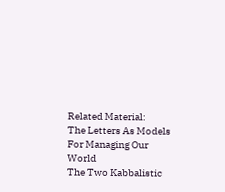Related Material:
The Letters As Models For Managing Our World
The Two Kabbalistic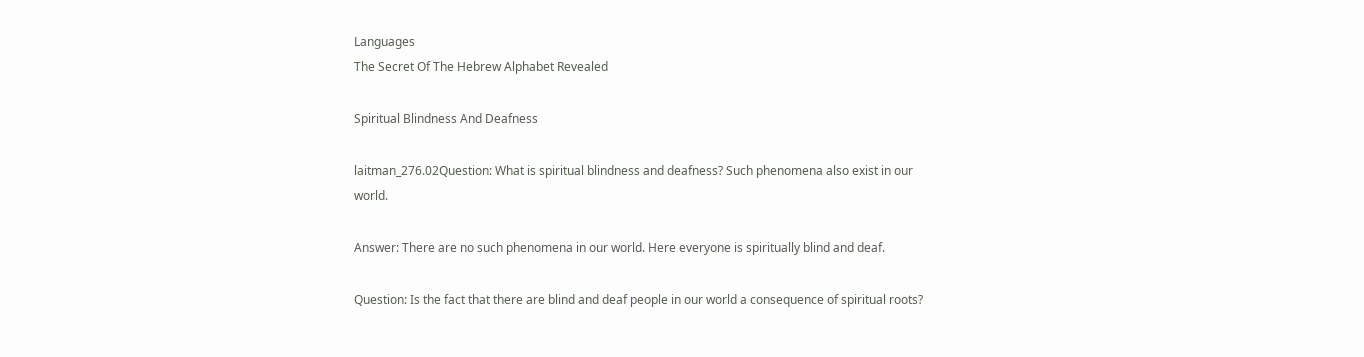Languages
The Secret Of The Hebrew Alphabet Revealed

Spiritual Blindness And Deafness

laitman_276.02Question: What is spiritual blindness and deafness? Such phenomena also exist in our world.

Answer: There are no such phenomena in our world. Here everyone is spiritually blind and deaf.

Question: Is the fact that there are blind and deaf people in our world a consequence of spiritual roots?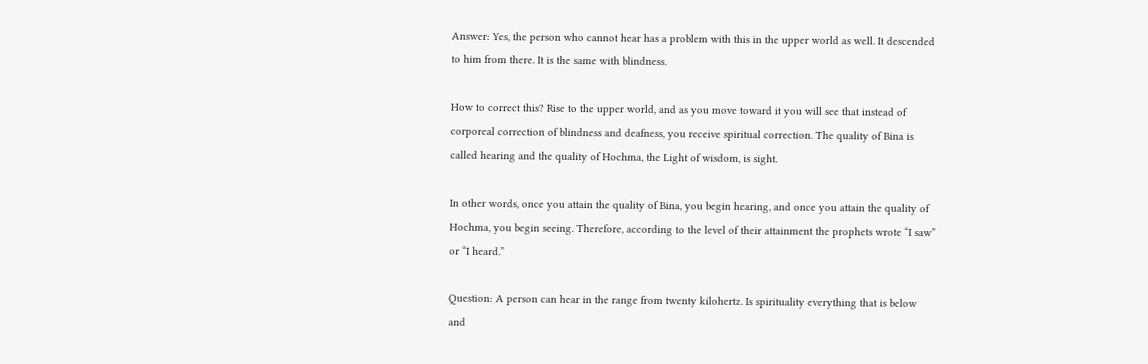Answer: Yes, the person who cannot hear has a problem with this in the upper world as well. It descended to him from there. It is the same with blindness.

How to correct this? Rise to the upper world, and as you move toward it you will see that instead of corporeal correction of blindness and deafness, you receive spiritual correction. The quality of Bina is called hearing and the quality of Hochma, the Light of wisdom, is sight.

In other words, once you attain the quality of Bina, you begin hearing, and once you attain the quality of Hochma, you begin seeing. Therefore, according to the level of their attainment the prophets wrote “I saw” or “I heard.”

Question: A person can hear in the range from twenty kilohertz. Is spirituality everything that is below and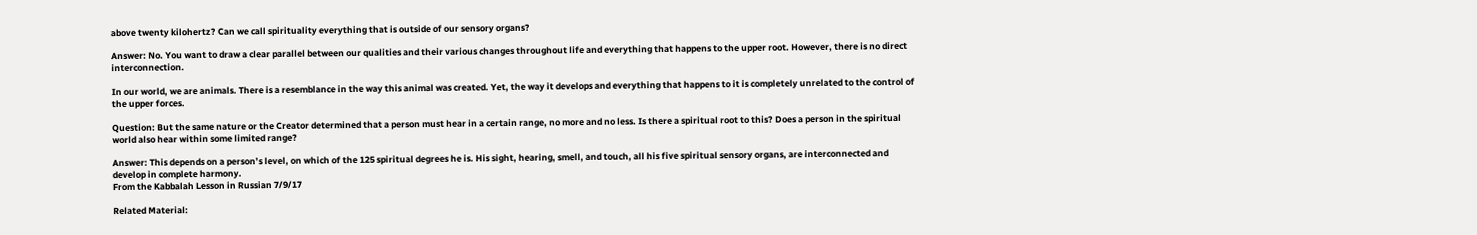above twenty kilohertz? Can we call spirituality everything that is outside of our sensory organs?

Answer: No. You want to draw a clear parallel between our qualities and their various changes throughout life and everything that happens to the upper root. However, there is no direct interconnection.

In our world, we are animals. There is a resemblance in the way this animal was created. Yet, the way it develops and everything that happens to it is completely unrelated to the control of the upper forces.

Question: But the same nature or the Creator determined that a person must hear in a certain range, no more and no less. Is there a spiritual root to this? Does a person in the spiritual world also hear within some limited range?

Answer: This depends on a person’s level, on which of the 125 spiritual degrees he is. His sight, hearing, smell, and touch, all his five spiritual sensory organs, are interconnected and develop in complete harmony.
From the Kabbalah Lesson in Russian 7/9/17

Related Material: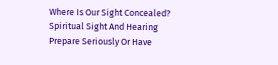Where Is Our Sight Concealed?
Spiritual Sight And Hearing
Prepare Seriously Or Have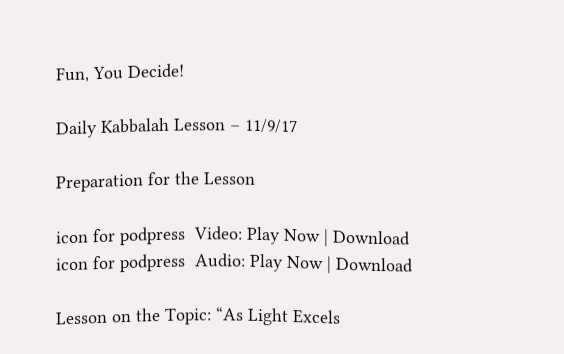Fun, You Decide!

Daily Kabbalah Lesson – 11/9/17

Preparation for the Lesson

icon for podpress  Video: Play Now | Download
icon for podpress  Audio: Play Now | Download

Lesson on the Topic: “As Light Excels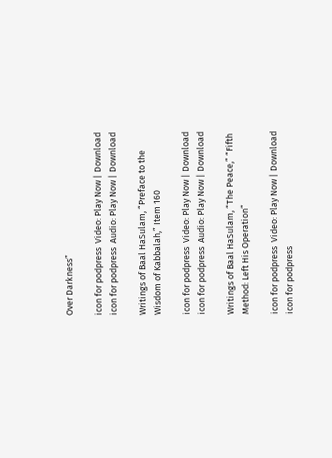Over Darkness”

icon for podpress  Video: Play Now | Download
icon for podpress  Audio: Play Now | Download

Writings of Baal HaSulam, “Preface to the Wisdom of Kabbalah,” Item 160

icon for podpress  Video: Play Now | Download
icon for podpress  Audio: Play Now | Download

Writings of Baal HaSulam, “The Peace,” “Fifth Method: Left His Operation”

icon for podpress  Video: Play Now | Download
icon for podpress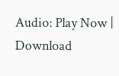Audio: Play Now | Download